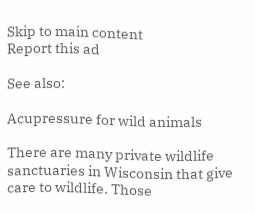Skip to main content
Report this ad

See also:

Acupressure for wild animals

There are many private wildlife sanctuaries in Wisconsin that give care to wildlife. Those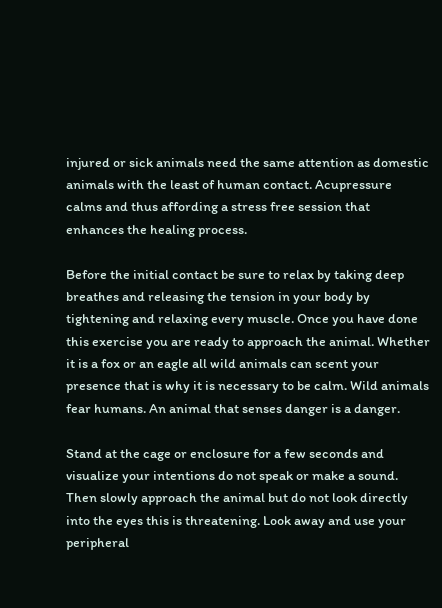injured or sick animals need the same attention as domestic animals with the least of human contact. Acupressure calms and thus affording a stress free session that enhances the healing process.

Before the initial contact be sure to relax by taking deep breathes and releasing the tension in your body by tightening and relaxing every muscle. Once you have done this exercise you are ready to approach the animal. Whether it is a fox or an eagle all wild animals can scent your presence that is why it is necessary to be calm. Wild animals fear humans. An animal that senses danger is a danger.

Stand at the cage or enclosure for a few seconds and visualize your intentions do not speak or make a sound. Then slowly approach the animal but do not look directly into the eyes this is threatening. Look away and use your peripheral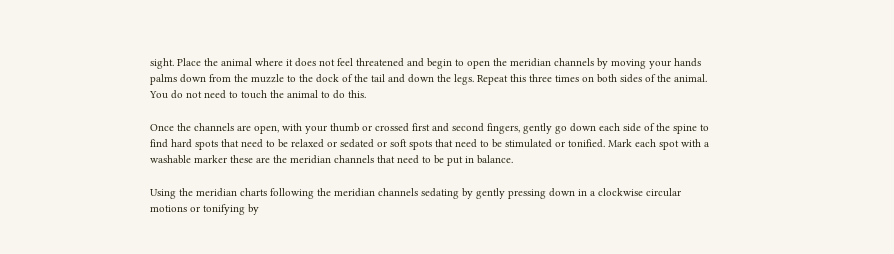sight. Place the animal where it does not feel threatened and begin to open the meridian channels by moving your hands palms down from the muzzle to the dock of the tail and down the legs. Repeat this three times on both sides of the animal. You do not need to touch the animal to do this.

Once the channels are open, with your thumb or crossed first and second fingers, gently go down each side of the spine to find hard spots that need to be relaxed or sedated or soft spots that need to be stimulated or tonified. Mark each spot with a washable marker these are the meridian channels that need to be put in balance.

Using the meridian charts following the meridian channels sedating by gently pressing down in a clockwise circular motions or tonifying by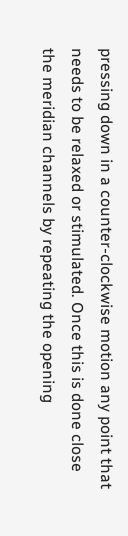pressing down in a counter-clockwise motion any point that needs to be relaxed or stimulated. Once this is done close the meridian channels by repeating the opening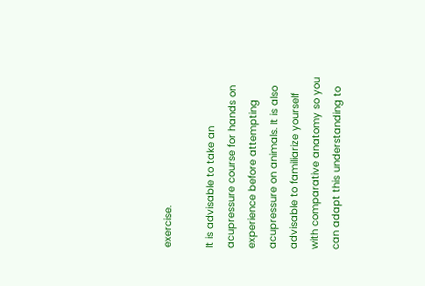exercise.

It is advisable to take an acupressure course for hands on experience before attempting acupressure on animals. It is also advisable to familiarize yourself with comparative anatomy so you can adapt this understanding to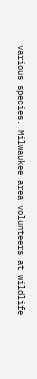various species. Milwaukee area volunteers at wildlife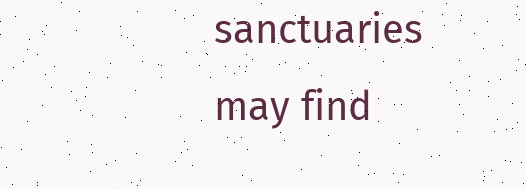sanctuaries may find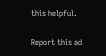this helpful.

Report this ad